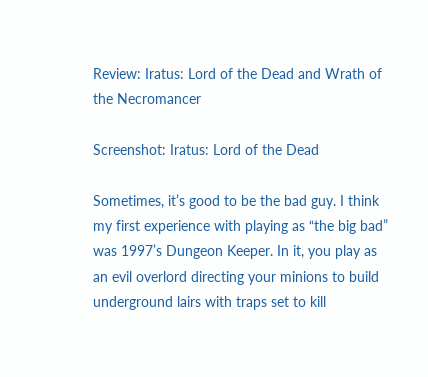Review: Iratus: Lord of the Dead and Wrath of the Necromancer

Screenshot: Iratus: Lord of the Dead

Sometimes, it’s good to be the bad guy. I think my first experience with playing as “the big bad” was 1997’s Dungeon Keeper. In it, you play as an evil overlord directing your minions to build underground lairs with traps set to kill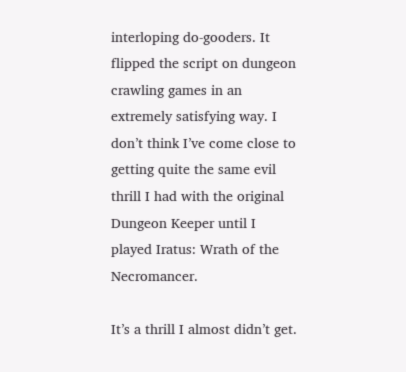interloping do-gooders. It flipped the script on dungeon crawling games in an extremely satisfying way. I don’t think I’ve come close to getting quite the same evil thrill I had with the original Dungeon Keeper until I played Iratus: Wrath of the Necromancer.

It’s a thrill I almost didn’t get.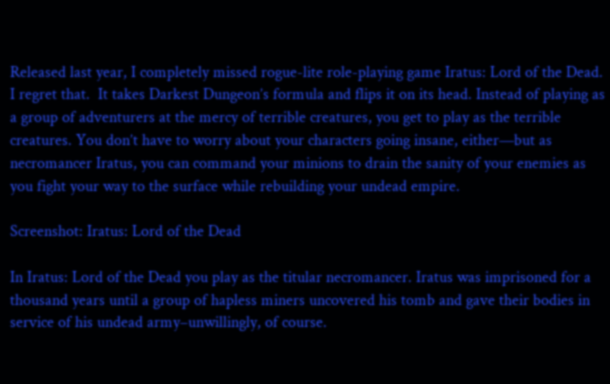Released last year, I completely missed rogue-lite role-playing game Iratus: Lord of the Dead. I regret that.  It takes Darkest Dungeon’s formula and flips it on its head. Instead of playing as a group of adventurers at the mercy of terrible creatures, you get to play as the terrible creatures. You don’t have to worry about your characters going insane, either—but as necromancer Iratus, you can command your minions to drain the sanity of your enemies as you fight your way to the surface while rebuilding your undead empire.

Screenshot: Iratus: Lord of the Dead

In Iratus: Lord of the Dead you play as the titular necromancer. Iratus was imprisoned for a thousand years until a group of hapless miners uncovered his tomb and gave their bodies in service of his undead army–unwillingly, of course.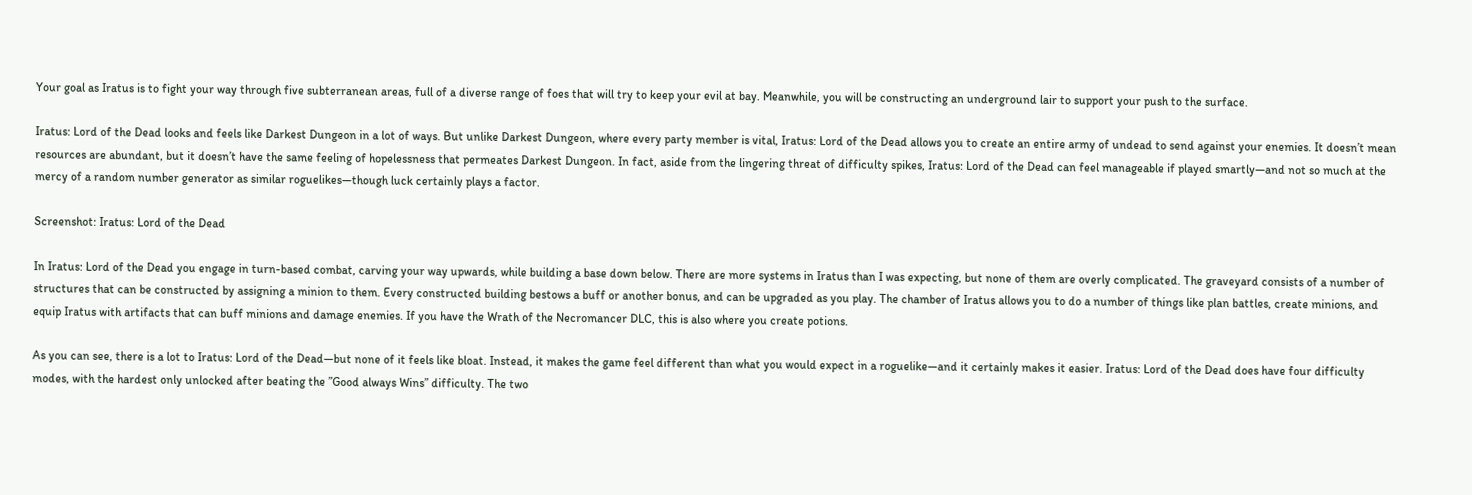Your goal as Iratus is to fight your way through five subterranean areas, full of a diverse range of foes that will try to keep your evil at bay. Meanwhile, you will be constructing an underground lair to support your push to the surface.

Iratus: Lord of the Dead looks and feels like Darkest Dungeon in a lot of ways. But unlike Darkest Dungeon, where every party member is vital, Iratus: Lord of the Dead allows you to create an entire army of undead to send against your enemies. It doesn’t mean resources are abundant, but it doesn’t have the same feeling of hopelessness that permeates Darkest Dungeon. In fact, aside from the lingering threat of difficulty spikes, Iratus: Lord of the Dead can feel manageable if played smartly—and not so much at the mercy of a random number generator as similar roguelikes—though luck certainly plays a factor.

Screenshot: Iratus: Lord of the Dead

In Iratus: Lord of the Dead you engage in turn-based combat, carving your way upwards, while building a base down below. There are more systems in Iratus than I was expecting, but none of them are overly complicated. The graveyard consists of a number of structures that can be constructed by assigning a minion to them. Every constructed building bestows a buff or another bonus, and can be upgraded as you play. The chamber of Iratus allows you to do a number of things like plan battles, create minions, and equip Iratus with artifacts that can buff minions and damage enemies. If you have the Wrath of the Necromancer DLC, this is also where you create potions.

As you can see, there is a lot to Iratus: Lord of the Dead—but none of it feels like bloat. Instead, it makes the game feel different than what you would expect in a roguelike—and it certainly makes it easier. Iratus: Lord of the Dead does have four difficulty modes, with the hardest only unlocked after beating the ”Good always Wins” difficulty. The two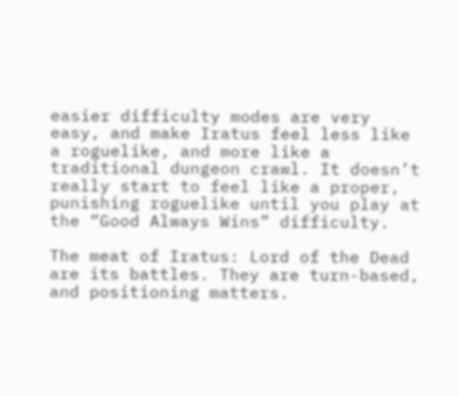easier difficulty modes are very easy, and make Iratus feel less like a roguelike, and more like a traditional dungeon crawl. It doesn’t really start to feel like a proper, punishing roguelike until you play at the “Good Always Wins” difficulty.

The meat of Iratus: Lord of the Dead are its battles. They are turn-based, and positioning matters.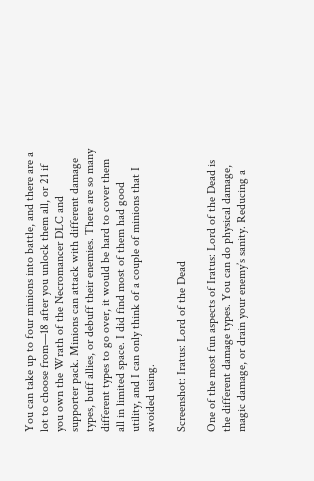You can take up to four minions into battle, and there are a lot to choose from—18 after you unlock them all, or 21 if you own the Wrath of the Necromancer DLC and supporter pack. Minions can attack with different damage types, buff allies, or debuff their enemies. There are so many different types to go over, it would be hard to cover them all in limited space. I did find most of them had good utility, and I can only think of a couple of minions that I avoided using.

Screenshot: Iratus: Lord of the Dead

One of the most fun aspects of Iratus: Lord of the Dead is the different damage types. You can do physical damage, magic damage, or drain your enemy’s sanity. Reducing a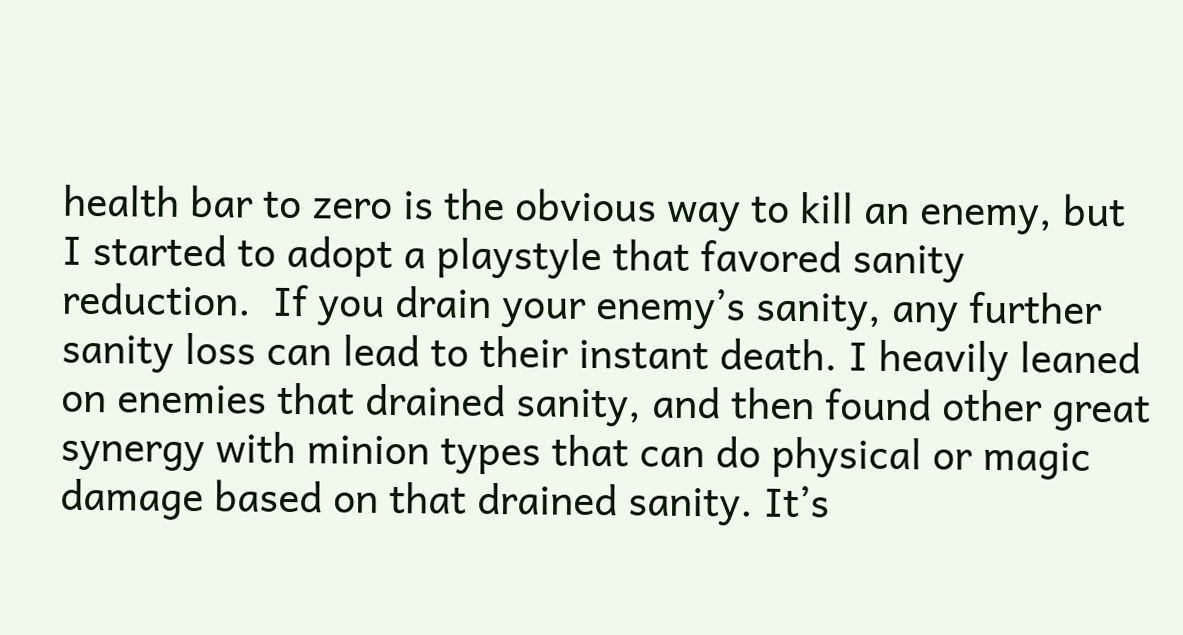health bar to zero is the obvious way to kill an enemy, but I started to adopt a playstyle that favored sanity reduction.  If you drain your enemy’s sanity, any further sanity loss can lead to their instant death. I heavily leaned on enemies that drained sanity, and then found other great synergy with minion types that can do physical or magic damage based on that drained sanity. It’s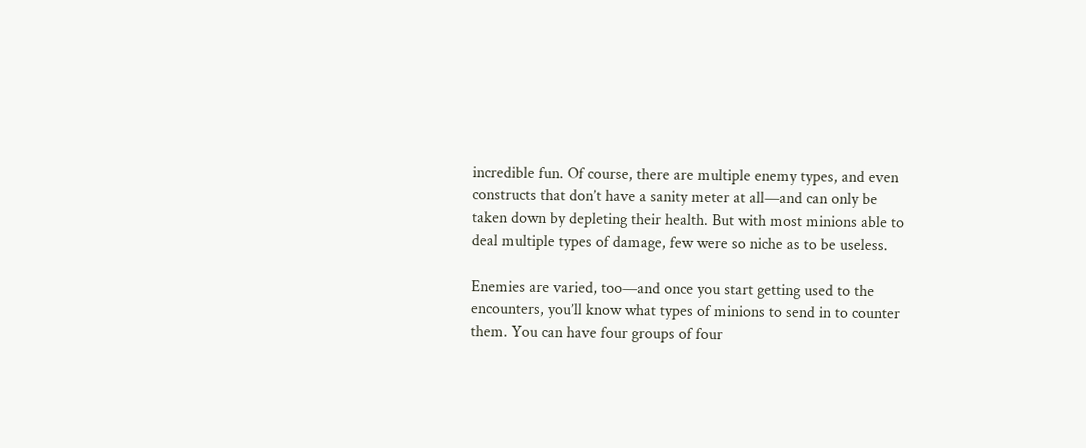incredible fun. Of course, there are multiple enemy types, and even constructs that don’t have a sanity meter at all—and can only be taken down by depleting their health. But with most minions able to deal multiple types of damage, few were so niche as to be useless.

Enemies are varied, too—and once you start getting used to the encounters, you’ll know what types of minions to send in to counter them. You can have four groups of four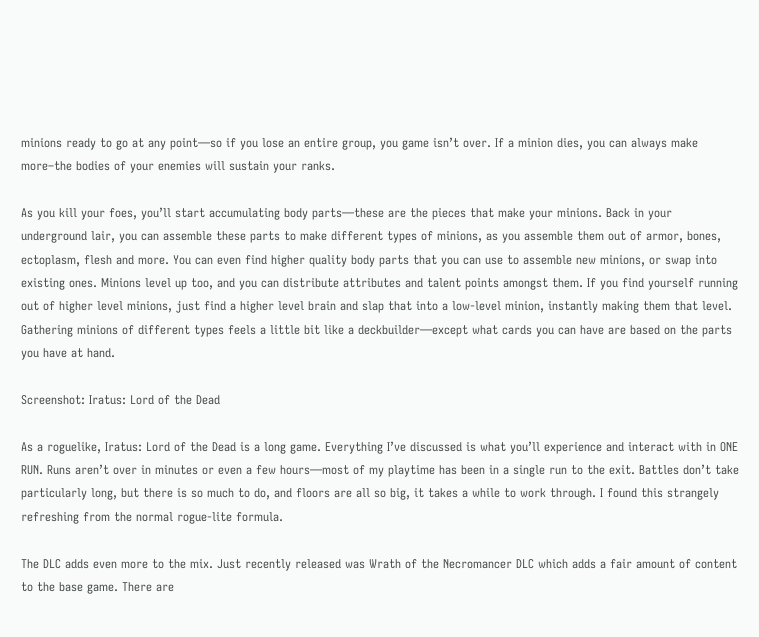minions ready to go at any point—so if you lose an entire group, you game isn’t over. If a minion dies, you can always make more–the bodies of your enemies will sustain your ranks.

As you kill your foes, you’ll start accumulating body parts—these are the pieces that make your minions. Back in your underground lair, you can assemble these parts to make different types of minions, as you assemble them out of armor, bones, ectoplasm, flesh and more. You can even find higher quality body parts that you can use to assemble new minions, or swap into existing ones. Minions level up too, and you can distribute attributes and talent points amongst them. If you find yourself running out of higher level minions, just find a higher level brain and slap that into a low-level minion, instantly making them that level. Gathering minions of different types feels a little bit like a deckbuilder—except what cards you can have are based on the parts you have at hand.

Screenshot: Iratus: Lord of the Dead

As a roguelike, Iratus: Lord of the Dead is a long game. Everything I’ve discussed is what you’ll experience and interact with in ONE RUN. Runs aren’t over in minutes or even a few hours—most of my playtime has been in a single run to the exit. Battles don’t take particularly long, but there is so much to do, and floors are all so big, it takes a while to work through. I found this strangely refreshing from the normal rogue-lite formula.

The DLC adds even more to the mix. Just recently released was Wrath of the Necromancer DLC which adds a fair amount of content to the base game. There are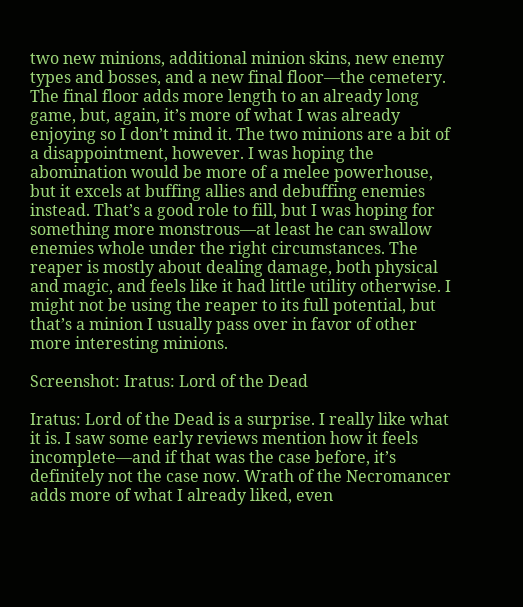two new minions, additional minion skins, new enemy types and bosses, and a new final floor—the cemetery. The final floor adds more length to an already long game, but, again, it’s more of what I was already enjoying so I don’t mind it. The two minions are a bit of a disappointment, however. I was hoping the abomination would be more of a melee powerhouse, but it excels at buffing allies and debuffing enemies instead. That’s a good role to fill, but I was hoping for something more monstrous—at least he can swallow enemies whole under the right circumstances. The reaper is mostly about dealing damage, both physical and magic, and feels like it had little utility otherwise. I might not be using the reaper to its full potential, but that’s a minion I usually pass over in favor of other more interesting minions.

Screenshot: Iratus: Lord of the Dead

Iratus: Lord of the Dead is a surprise. I really like what it is. I saw some early reviews mention how it feels incomplete—and if that was the case before, it’s definitely not the case now. Wrath of the Necromancer adds more of what I already liked, even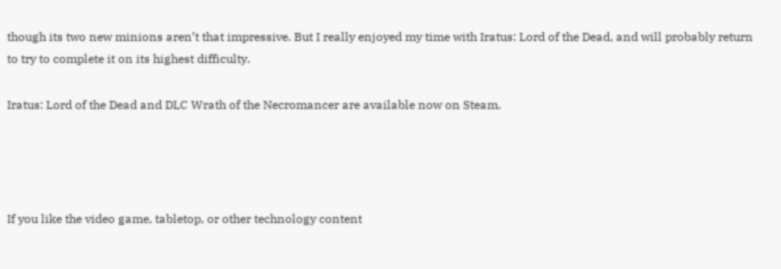though its two new minions aren’t that impressive. But I really enjoyed my time with Iratus: Lord of the Dead, and will probably return to try to complete it on its highest difficulty.

Iratus: Lord of the Dead and DLC Wrath of the Necromancer are available now on Steam.




If you like the video game, tabletop, or other technology content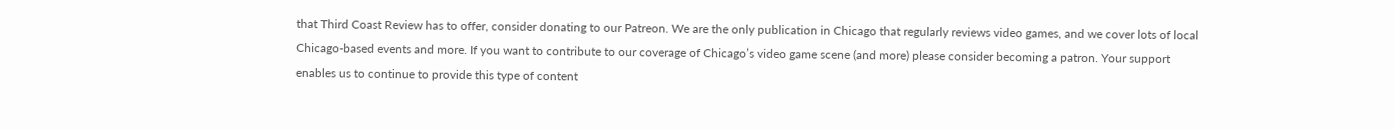that Third Coast Review has to offer, consider donating to our Patreon. We are the only publication in Chicago that regularly reviews video games, and we cover lots of local Chicago-based events and more. If you want to contribute to our coverage of Chicago’s video game scene (and more) please consider becoming a patron. Your support enables us to continue to provide this type of content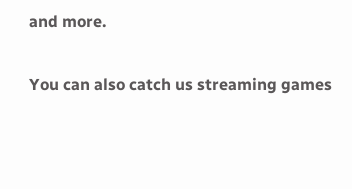and more.

You can also catch us streaming games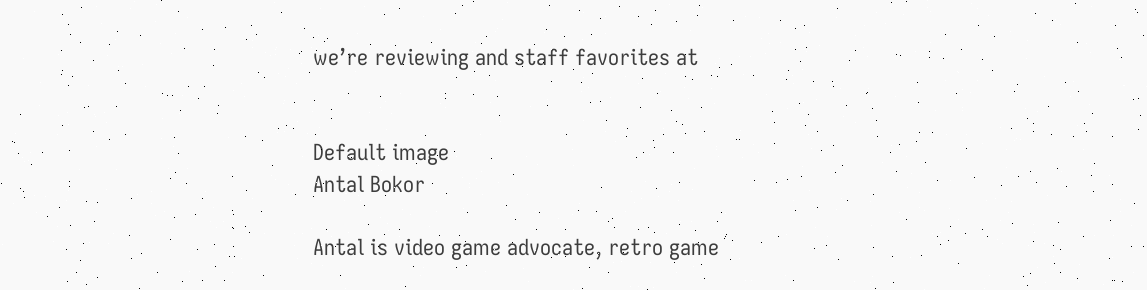we’re reviewing and staff favorites at


Default image
Antal Bokor

Antal is video game advocate, retro game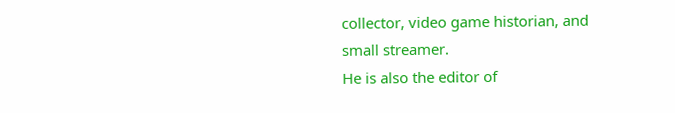collector, video game historian, and small streamer.
He is also the editor of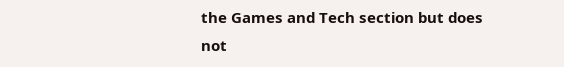the Games and Tech section but does not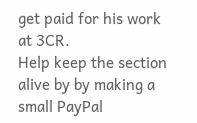get paid for his work at 3CR.
Help keep the section alive by by making a small PayPal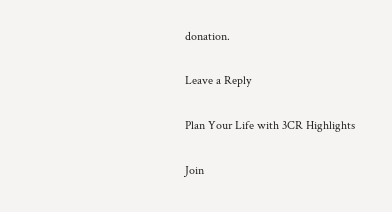donation.

Leave a Reply

Plan Your Life with 3CR Highlights

Join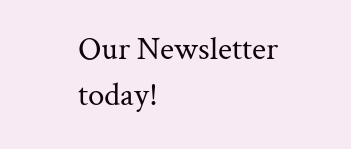Our Newsletter today!